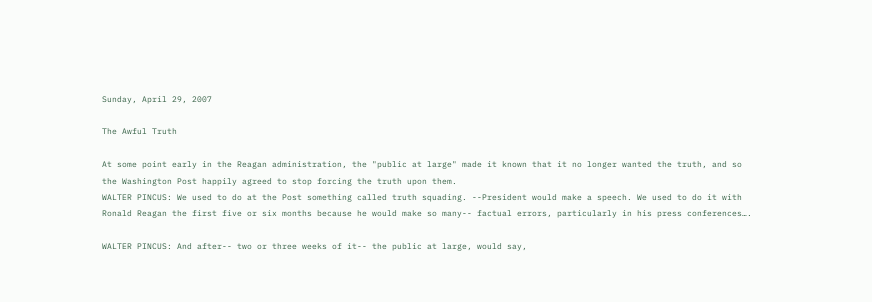Sunday, April 29, 2007

The Awful Truth

At some point early in the Reagan administration, the "public at large" made it known that it no longer wanted the truth, and so the Washington Post happily agreed to stop forcing the truth upon them.
WALTER PINCUS: We used to do at the Post something called truth squading. --President would make a speech. We used to do it with Ronald Reagan the first five or six months because he would make so many-- factual errors, particularly in his press conferences….

WALTER PINCUS: And after-- two or three weeks of it-- the public at large, would say,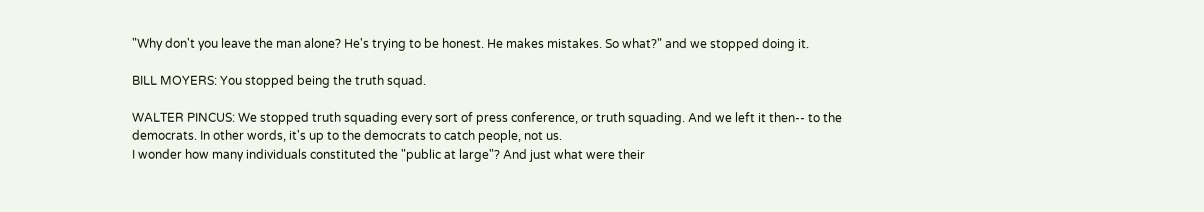"Why don't you leave the man alone? He's trying to be honest. He makes mistakes. So what?" and we stopped doing it.

BILL MOYERS: You stopped being the truth squad.

WALTER PINCUS: We stopped truth squading every sort of press conference, or truth squading. And we left it then-- to the democrats. In other words, it's up to the democrats to catch people, not us.
I wonder how many individuals constituted the "public at large"? And just what were their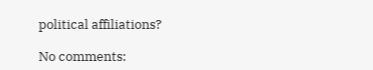political affiliations?

No comments: